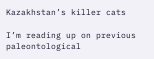Kazakhstan’s killer cats

I’m reading up on previous paleontological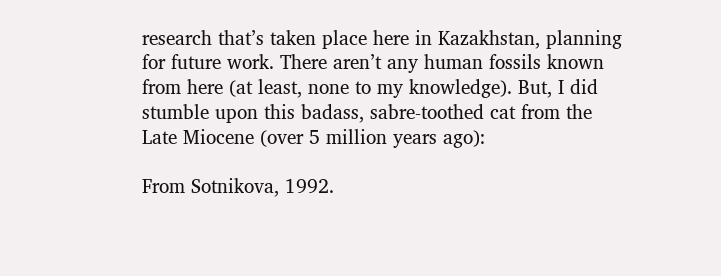research that’s taken place here in Kazakhstan, planning for future work. There aren’t any human fossils known from here (at least, none to my knowledge). But, I did stumble upon this badass, sabre-toothed cat from the Late Miocene (over 5 million years ago):

From Sotnikova, 1992.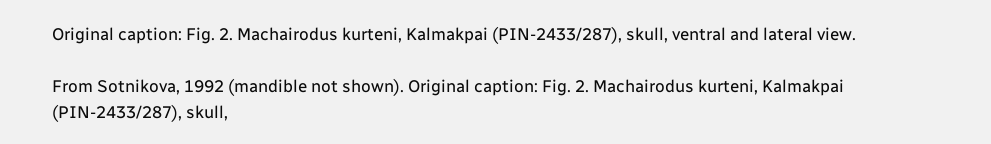Original caption: Fig. 2. Machairodus kurteni, Kalmakpai (PIN-2433/287), skull, ventral and lateral view.

From Sotnikova, 1992 (mandible not shown). Original caption: Fig. 2. Machairodus kurteni, Kalmakpai (PIN-2433/287), skull,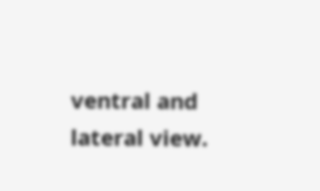ventral and lateral view.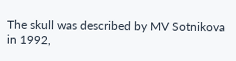The skull was described by MV Sotnikova in 1992,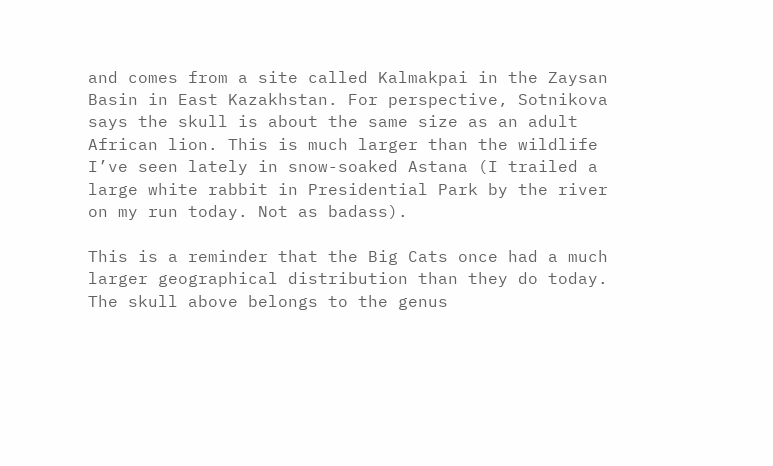and comes from a site called Kalmakpai in the Zaysan Basin in East Kazakhstan. For perspective, Sotnikova says the skull is about the same size as an adult African lion. This is much larger than the wildlife I’ve seen lately in snow-soaked Astana (I trailed a large white rabbit in Presidential Park by the river on my run today. Not as badass).

This is a reminder that the Big Cats once had a much larger geographical distribution than they do today. The skull above belongs to the genus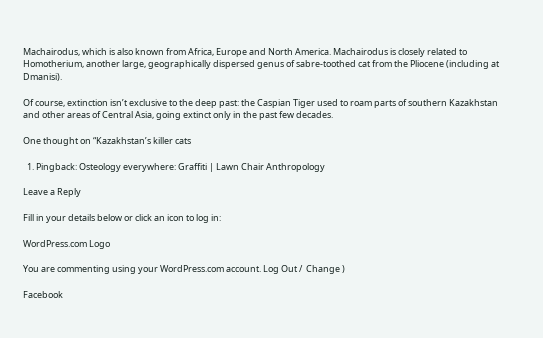Machairodus, which is also known from Africa, Europe and North America. Machairodus is closely related to Homotherium, another large, geographically dispersed genus of sabre-toothed cat from the Pliocene (including at Dmanisi).

Of course, extinction isn’t exclusive to the deep past: the Caspian Tiger used to roam parts of southern Kazakhstan and other areas of Central Asia, going extinct only in the past few decades.

One thought on “Kazakhstan’s killer cats

  1. Pingback: Osteology everywhere: Graffiti | Lawn Chair Anthropology

Leave a Reply

Fill in your details below or click an icon to log in:

WordPress.com Logo

You are commenting using your WordPress.com account. Log Out /  Change )

Facebook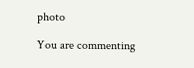photo

You are commenting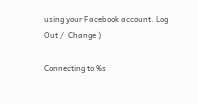using your Facebook account. Log Out /  Change )

Connecting to %s